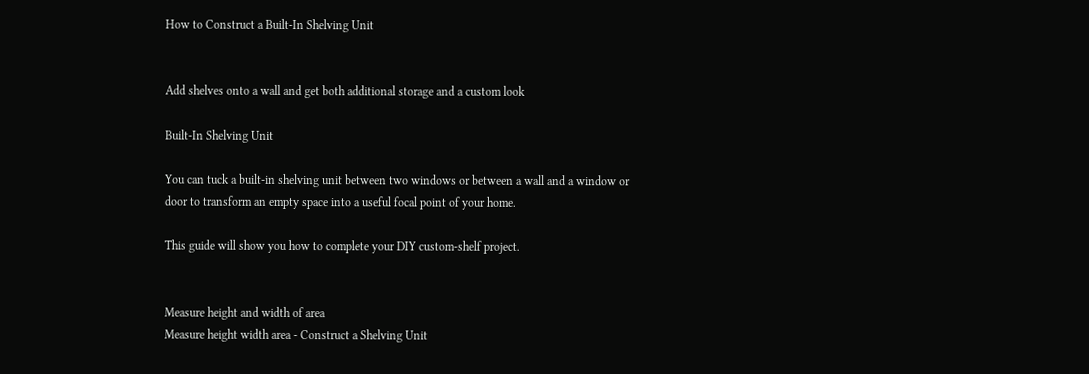How to Construct a Built-In Shelving Unit


Add shelves onto a wall and get both additional storage and a custom look

Built-In Shelving Unit

You can tuck a built-in shelving unit between two windows or between a wall and a window or door to transform an empty space into a useful focal point of your home.

This guide will show you how to complete your DIY custom-shelf project.


Measure height and width of area
Measure height width area - Construct a Shelving Unit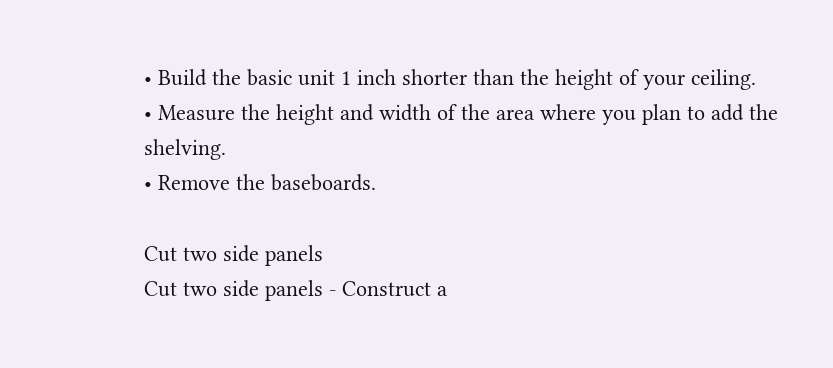• Build the basic unit 1 inch shorter than the height of your ceiling.
• Measure the height and width of the area where you plan to add the shelving.
• Remove the baseboards.

Cut two side panels
Cut two side panels - Construct a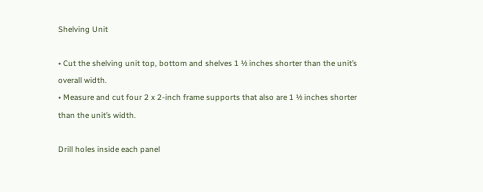Shelving Unit

• Cut the shelving unit top, bottom and shelves 1 ½ inches shorter than the unit’s overall width.
• Measure and cut four 2 x 2-inch frame supports that also are 1 ½ inches shorter than the unit’s width.

Drill holes inside each panel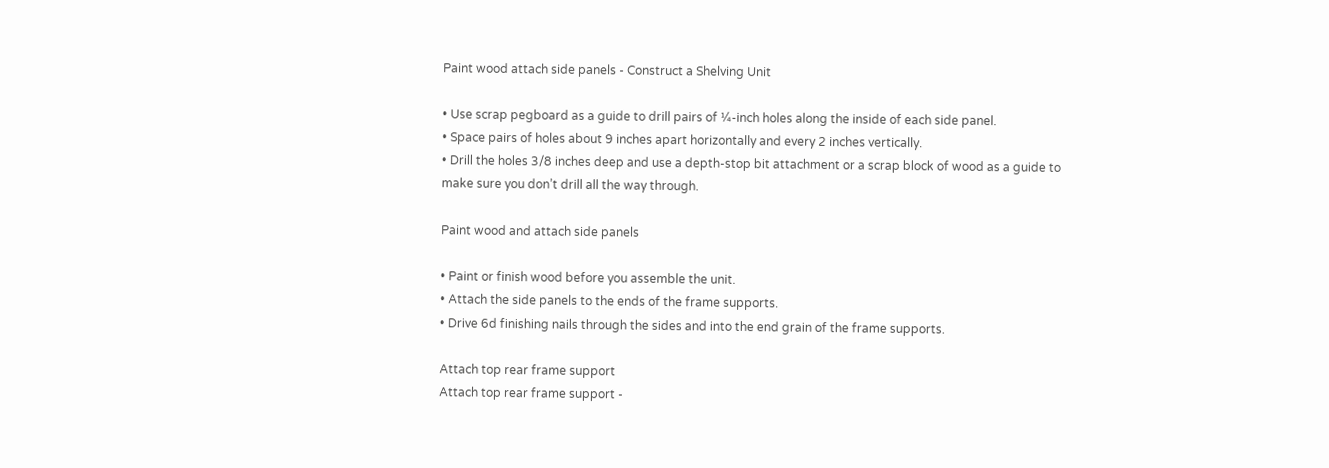Paint wood attach side panels - Construct a Shelving Unit

• Use scrap pegboard as a guide to drill pairs of ¼-inch holes along the inside of each side panel.
• Space pairs of holes about 9 inches apart horizontally and every 2 inches vertically.
• Drill the holes 3/8 inches deep and use a depth-stop bit attachment or a scrap block of wood as a guide to make sure you don’t drill all the way through.

Paint wood and attach side panels

• Paint or finish wood before you assemble the unit.
• Attach the side panels to the ends of the frame supports.
• Drive 6d finishing nails through the sides and into the end grain of the frame supports.

Attach top rear frame support
Attach top rear frame support -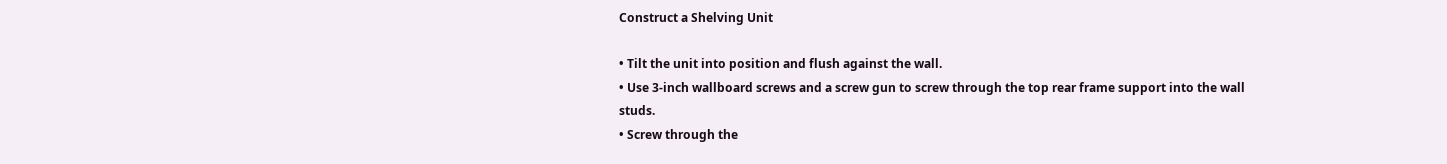Construct a Shelving Unit

• Tilt the unit into position and flush against the wall.
• Use 3-inch wallboard screws and a screw gun to screw through the top rear frame support into the wall studs.
• Screw through the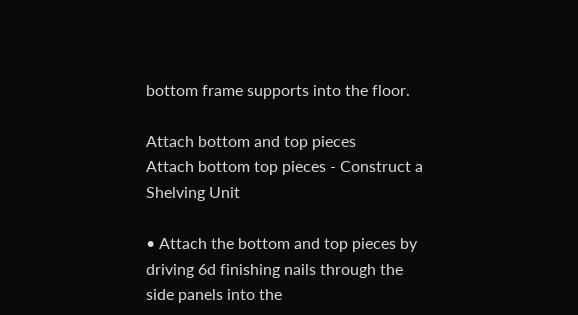bottom frame supports into the floor.

Attach bottom and top pieces
Attach bottom top pieces - Construct a Shelving Unit

• Attach the bottom and top pieces by driving 6d finishing nails through the side panels into the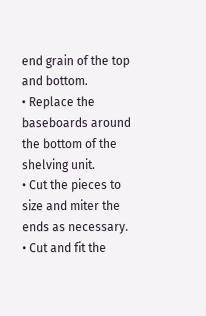end grain of the top and bottom.
• Replace the baseboards around the bottom of the shelving unit.
• Cut the pieces to size and miter the ends as necessary.
• Cut and fit the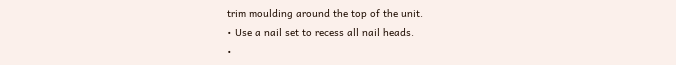trim moulding around the top of the unit.
• Use a nail set to recess all nail heads.
•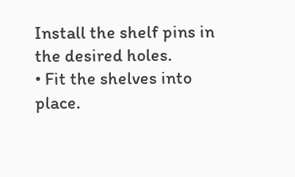Install the shelf pins in the desired holes.
• Fit the shelves into place.